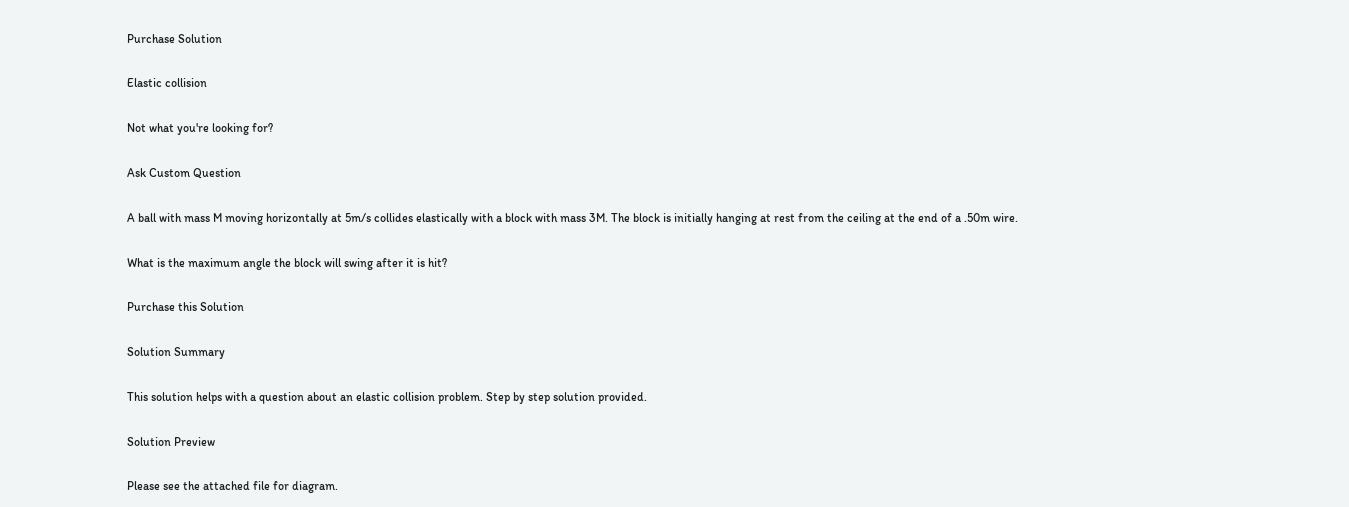Purchase Solution

Elastic collision

Not what you're looking for?

Ask Custom Question

A ball with mass M moving horizontally at 5m/s collides elastically with a block with mass 3M. The block is initially hanging at rest from the ceiling at the end of a .50m wire.

What is the maximum angle the block will swing after it is hit?

Purchase this Solution

Solution Summary

This solution helps with a question about an elastic collision problem. Step by step solution provided.

Solution Preview

Please see the attached file for diagram.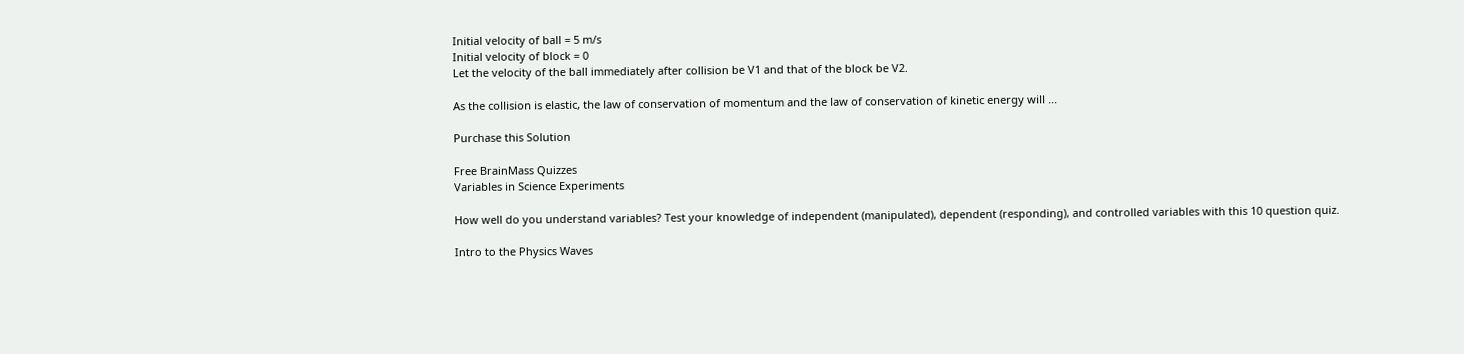Initial velocity of ball = 5 m/s
Initial velocity of block = 0
Let the velocity of the ball immediately after collision be V1 and that of the block be V2.

As the collision is elastic, the law of conservation of momentum and the law of conservation of kinetic energy will ...

Purchase this Solution

Free BrainMass Quizzes
Variables in Science Experiments

How well do you understand variables? Test your knowledge of independent (manipulated), dependent (responding), and controlled variables with this 10 question quiz.

Intro to the Physics Waves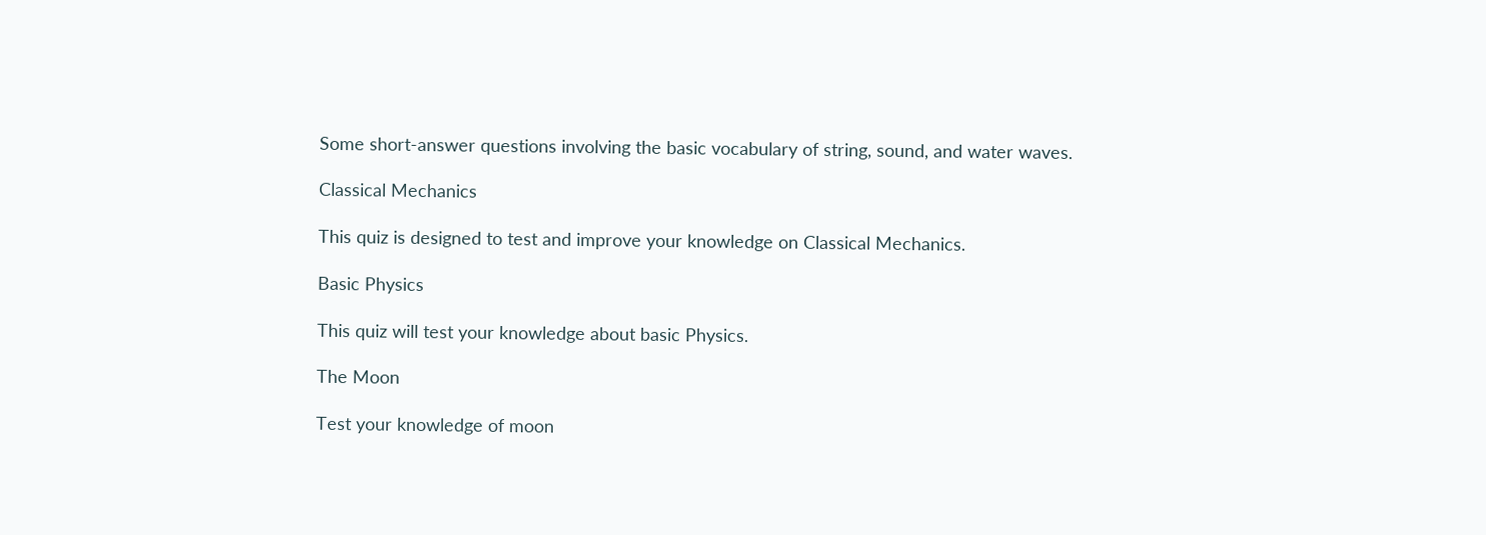Some short-answer questions involving the basic vocabulary of string, sound, and water waves.

Classical Mechanics

This quiz is designed to test and improve your knowledge on Classical Mechanics.

Basic Physics

This quiz will test your knowledge about basic Physics.

The Moon

Test your knowledge of moon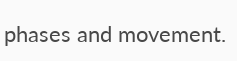phases and movement.